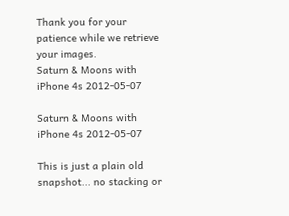Thank you for your patience while we retrieve your images.
Saturn & Moons with iPhone 4s 2012-05-07

Saturn & Moons with iPhone 4s 2012-05-07

This is just a plain old snapshot... no stacking or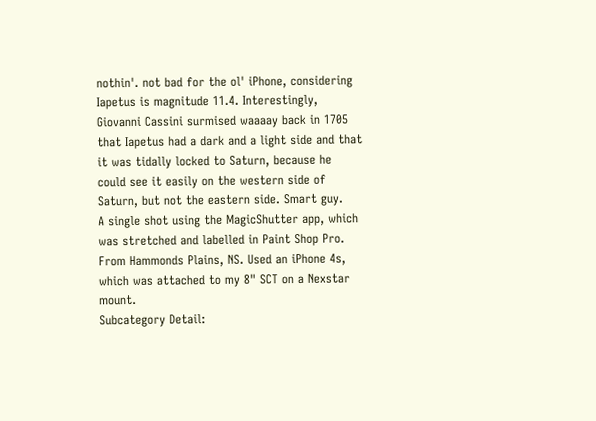nothin'. not bad for the ol' iPhone, considering Iapetus is magnitude 11.4. Interestingly, Giovanni Cassini surmised waaaay back in 1705 that Iapetus had a dark and a light side and that it was tidally locked to Saturn, because he could see it easily on the western side of Saturn, but not the eastern side. Smart guy.
A single shot using the MagicShutter app, which was stretched and labelled in Paint Shop Pro. From Hammonds Plains, NS. Used an iPhone 4s, which was attached to my 8" SCT on a Nexstar mount.
Subcategory Detail: